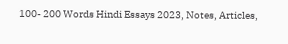100- 200 Words Hindi Essays 2023, Notes, Articles,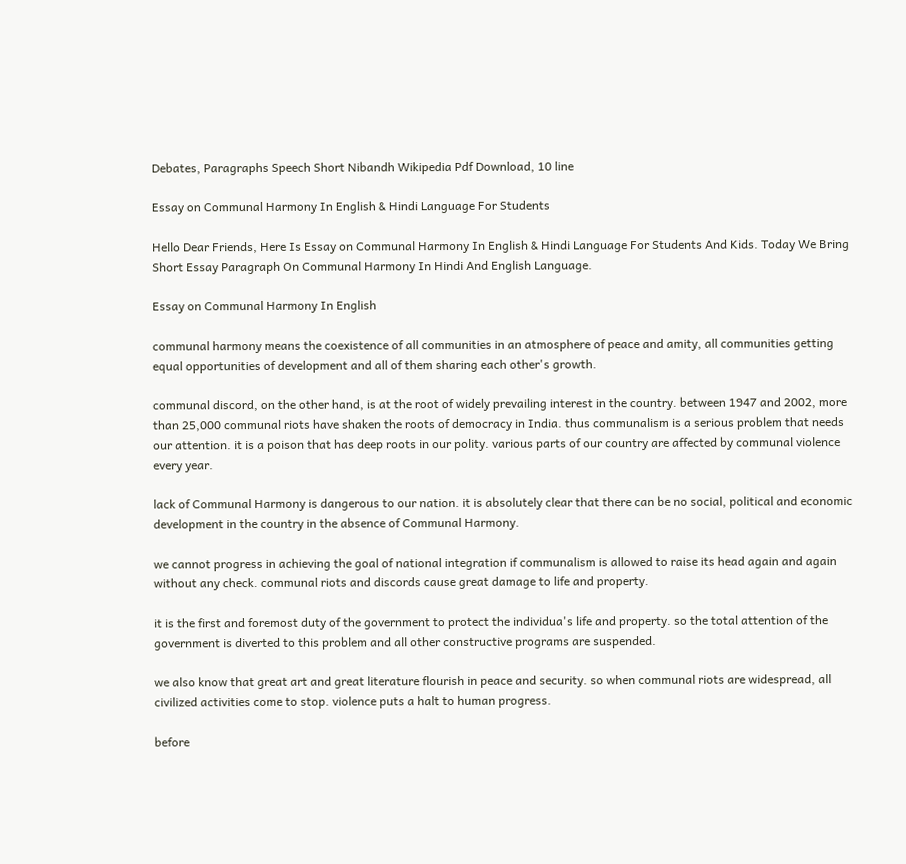Debates, Paragraphs Speech Short Nibandh Wikipedia Pdf Download, 10 line

Essay on Communal Harmony In English & Hindi Language For Students

Hello Dear Friends, Here Is Essay on Communal Harmony In English & Hindi Language For Students And Kids. Today We Bring Short Essay Paragraph On Communal Harmony In Hindi And English Language.

Essay on Communal Harmony In English

communal harmony means the coexistence of all communities in an atmosphere of peace and amity, all communities getting equal opportunities of development and all of them sharing each other's growth.

communal discord, on the other hand, is at the root of widely prevailing interest in the country. between 1947 and 2002, more than 25,000 communal riots have shaken the roots of democracy in India. thus communalism is a serious problem that needs our attention. it is a poison that has deep roots in our polity. various parts of our country are affected by communal violence every year.

lack of Communal Harmony is dangerous to our nation. it is absolutely clear that there can be no social, political and economic development in the country in the absence of Communal Harmony.

we cannot progress in achieving the goal of national integration if communalism is allowed to raise its head again and again without any check. communal riots and discords cause great damage to life and property.

it is the first and foremost duty of the government to protect the individua's life and property. so the total attention of the government is diverted to this problem and all other constructive programs are suspended.

we also know that great art and great literature flourish in peace and security. so when communal riots are widespread, all civilized activities come to stop. violence puts a halt to human progress.

before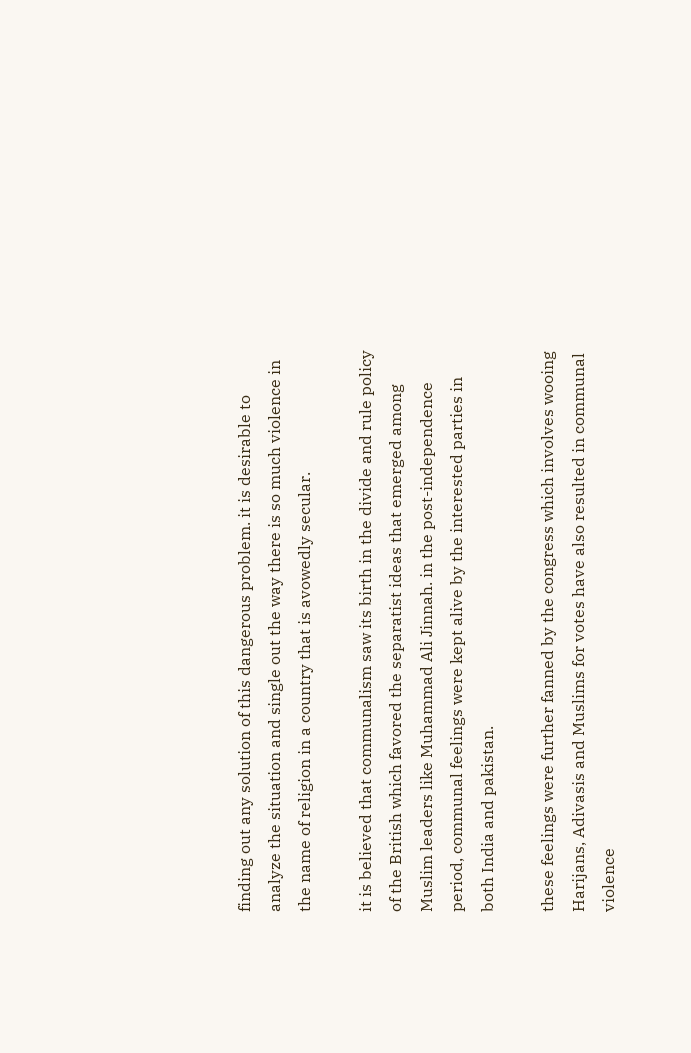finding out any solution of this dangerous problem. it is desirable to analyze the situation and single out the way there is so much violence in the name of religion in a country that is avowedly secular.

it is believed that communalism saw its birth in the divide and rule policy of the British which favored the separatist ideas that emerged among Muslim leaders like Muhammad Ali Jinnah. in the post-independence period, communal feelings were kept alive by the interested parties in both India and pakistan.

these feelings were further fanned by the congress which involves wooing Harijans, Adivasis and Muslims for votes have also resulted in communal violence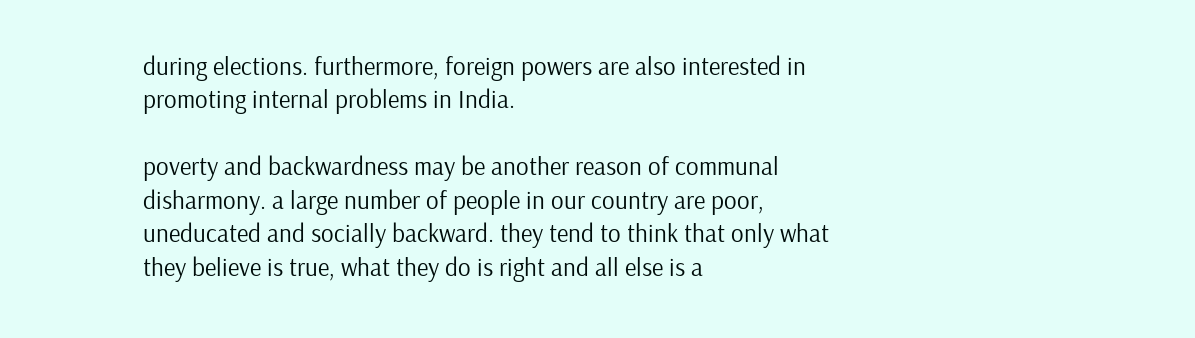during elections. furthermore, foreign powers are also interested in promoting internal problems in India.

poverty and backwardness may be another reason of communal disharmony. a large number of people in our country are poor, uneducated and socially backward. they tend to think that only what they believe is true, what they do is right and all else is a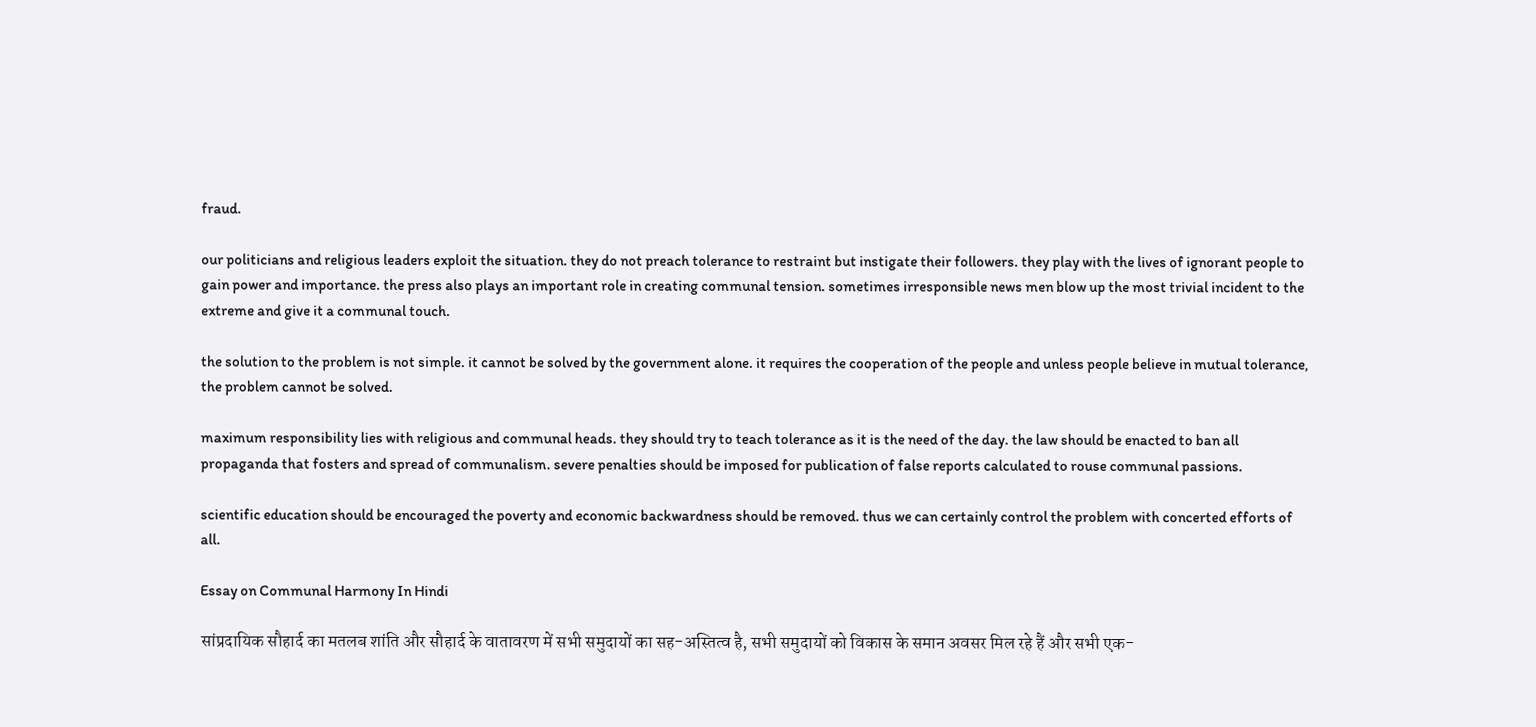fraud.

our politicians and religious leaders exploit the situation. they do not preach tolerance to restraint but instigate their followers. they play with the lives of ignorant people to gain power and importance. the press also plays an important role in creating communal tension. sometimes irresponsible news men blow up the most trivial incident to the extreme and give it a communal touch.

the solution to the problem is not simple. it cannot be solved by the government alone. it requires the cooperation of the people and unless people believe in mutual tolerance, the problem cannot be solved.

maximum responsibility lies with religious and communal heads. they should try to teach tolerance as it is the need of the day. the law should be enacted to ban all propaganda that fosters and spread of communalism. severe penalties should be imposed for publication of false reports calculated to rouse communal passions.

scientific education should be encouraged the poverty and economic backwardness should be removed. thus we can certainly control the problem with concerted efforts of all.

Essay on Communal Harmony In Hindi

सांप्रदायिक सौहार्द का मतलब शांति और सौहार्द के वातावरण में सभी समुदायों का सह-अस्तित्व है, सभी समुदायों को विकास के समान अवसर मिल रहे हैं और सभी एक-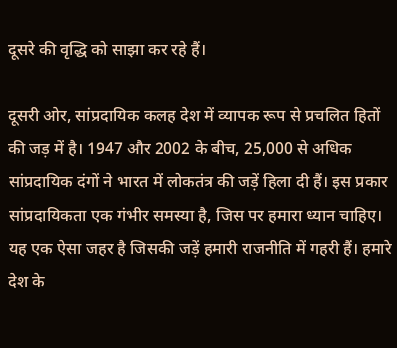दूसरे की वृद्धि को साझा कर रहे हैं।

दूसरी ओर, सांप्रदायिक कलह देश में व्यापक रूप से प्रचलित हितों की जड़ में है। 1947 और 2002 के बीच, 25,000 से अधिक सांप्रदायिक दंगों ने भारत में लोकतंत्र की जड़ें हिला दी हैं। इस प्रकार सांप्रदायिकता एक गंभीर समस्या है, जिस पर हमारा ध्यान चाहिए। यह एक ऐसा जहर है जिसकी जड़ें हमारी राजनीति में गहरी हैं। हमारे देश के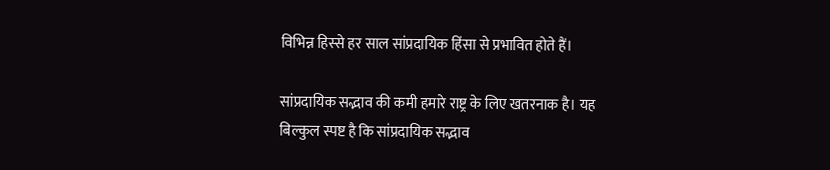विभिन्न हिस्से हर साल सांप्रदायिक हिंसा से प्रभावित होते हैं।

सांप्रदायिक सद्भाव की कमी हमारे राष्ट्र के लिए खतरनाक है। यह बिल्कुल स्पष्ट है कि सांप्रदायिक सद्भाव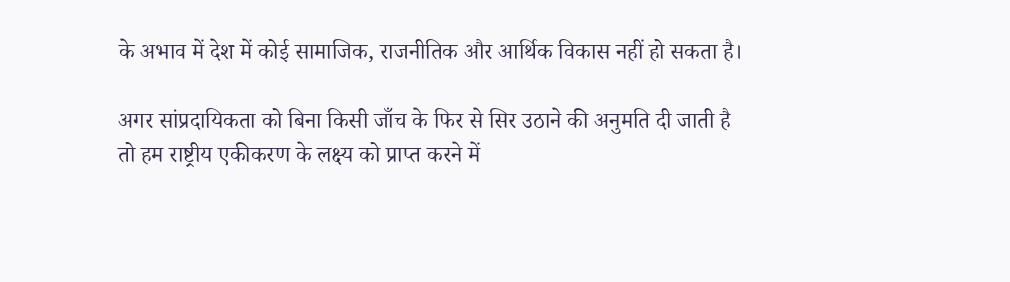के अभाव में देश में कोई सामाजिक, राजनीतिक और आर्थिक विकास नहीं हो सकता है।

अगर सांप्रदायिकता को बिना किसी जाँच के फिर से सिर उठाने की अनुमति दी जाती है तो हम राष्ट्रीय एकीकरण के लक्ष्य को प्राप्त करने में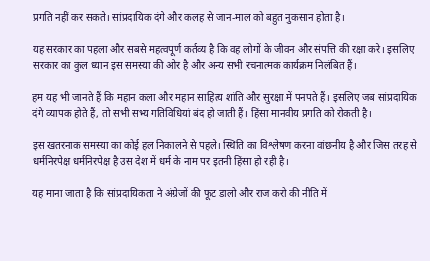प्रगति नहीं कर सकते। सांप्रदायिक दंगे और कलह से जान-माल को बहुत नुकसान होता है।

यह सरकार का पहला और सबसे महत्वपूर्ण कर्तव्य है कि वह लोगों के जीवन और संपत्ति की रक्षा करे। इसलिए सरकार का कुल ध्यान इस समस्या की ओर है और अन्य सभी रचनात्मक कार्यक्रम निलंबित हैं।

हम यह भी जानते हैं कि महान कला और महान साहित्य शांति और सुरक्षा में पनपते हैं। इसलिए जब सांप्रदायिक दंगे व्यापक होते हैं, तो सभी सभ्य गतिविधियां बंद हो जाती हैं। हिंसा मानवीय प्रगति को रोकती है।

इस खतरनाक समस्या का कोई हल निकालने से पहले। स्थिति का विश्लेषण करना वांछनीय है और जिस तरह से धर्मनिरपेक्ष धर्मनिरपेक्ष है उस देश में धर्म के नाम पर इतनी हिंसा हो रही है।

यह माना जाता है कि सांप्रदायिकता ने अंग्रेजों की फूट डालो और राज करो की नीति में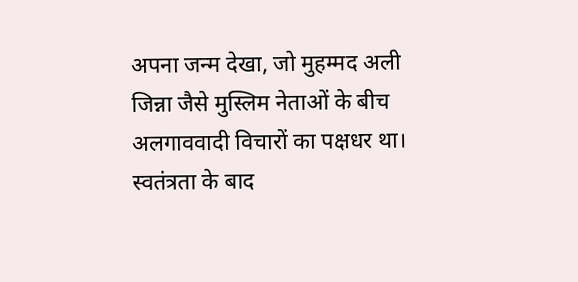अपना जन्म देखा, जो मुहम्मद अली जिन्ना जैसे मुस्लिम नेताओं के बीच अलगाववादी विचारों का पक्षधर था। स्वतंत्रता के बाद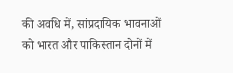की अवधि में, सांप्रदायिक भावनाओं को भारत और पाकिस्तान दोनों में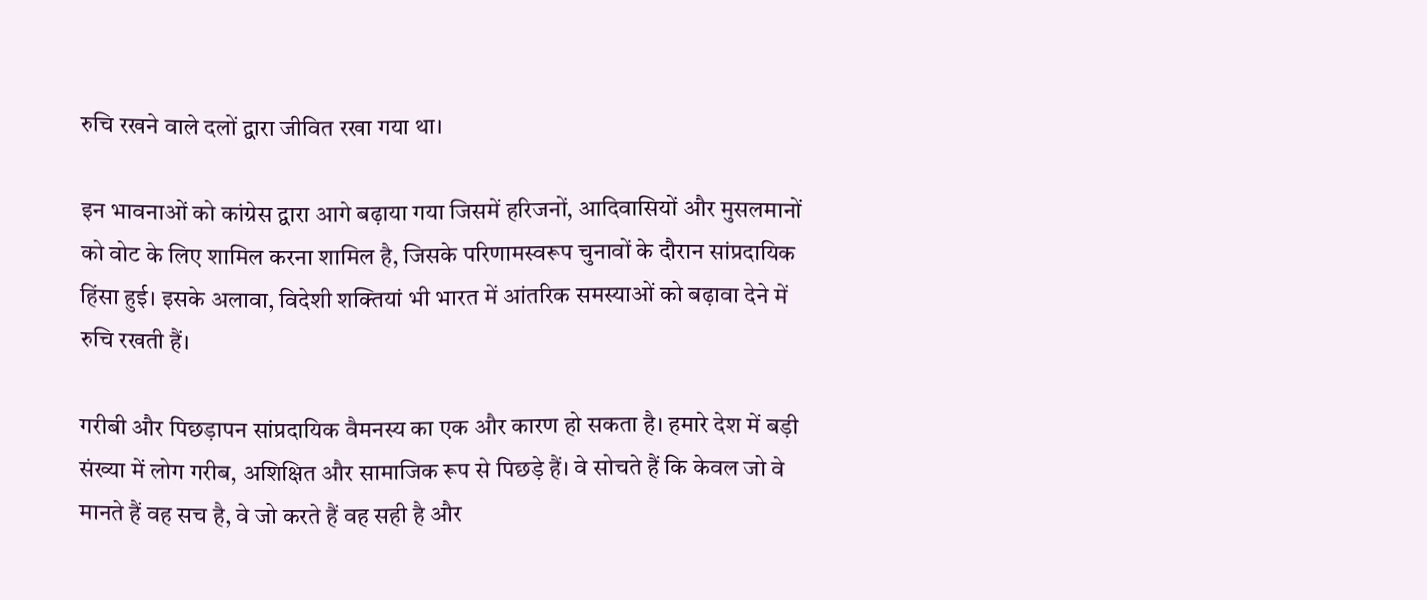रुचि रखने वाले दलों द्वारा जीवित रखा गया था।

इन भावनाओं को कांग्रेस द्वारा आगे बढ़ाया गया जिसमें हरिजनों, आदिवासियों और मुसलमानों को वोट के लिए शामिल करना शामिल है, जिसके परिणामस्वरूप चुनावों के दौरान सांप्रदायिक हिंसा हुई। इसके अलावा, विदेशी शक्तियां भी भारत में आंतरिक समस्याओं को बढ़ावा देने में रुचि रखती हैं।

गरीबी और पिछड़ापन सांप्रदायिक वैमनस्य का एक और कारण हो सकता है। हमारे देश में बड़ी संख्या में लोग गरीब, अशिक्षित और सामाजिक रूप से पिछड़े हैं। वे सोचते हैं कि केवल जो वे मानते हैं वह सच है, वे जो करते हैं वह सही है और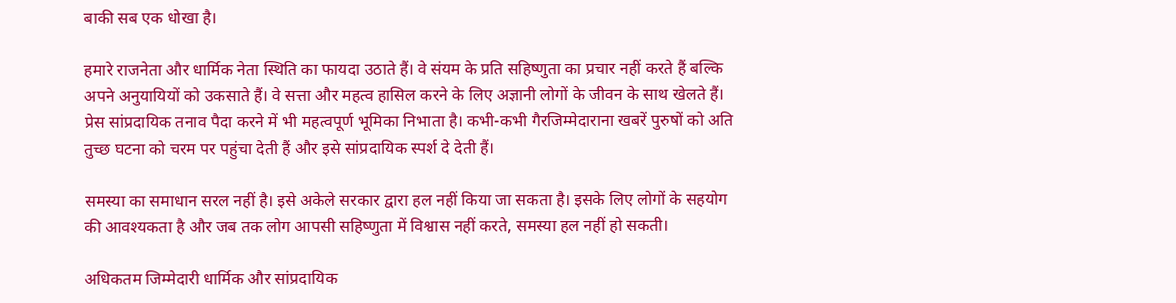बाकी सब एक धोखा है।

हमारे राजनेता और धार्मिक नेता स्थिति का फायदा उठाते हैं। वे संयम के प्रति सहिष्णुता का प्रचार नहीं करते हैं बल्कि अपने अनुयायियों को उकसाते हैं। वे सत्ता और महत्व हासिल करने के लिए अज्ञानी लोगों के जीवन के साथ खेलते हैं। प्रेस सांप्रदायिक तनाव पैदा करने में भी महत्वपूर्ण भूमिका निभाता है। कभी-कभी गैरजिम्मेदाराना खबरें पुरुषों को अति तुच्छ घटना को चरम पर पहुंचा देती हैं और इसे सांप्रदायिक स्पर्श दे देती हैं।

समस्या का समाधान सरल नहीं है। इसे अकेले सरकार द्वारा हल नहीं किया जा सकता है। इसके लिए लोगों के सहयोग की आवश्यकता है और जब तक लोग आपसी सहिष्णुता में विश्वास नहीं करते, समस्या हल नहीं हो सकती।

अधिकतम जिम्मेदारी धार्मिक और सांप्रदायिक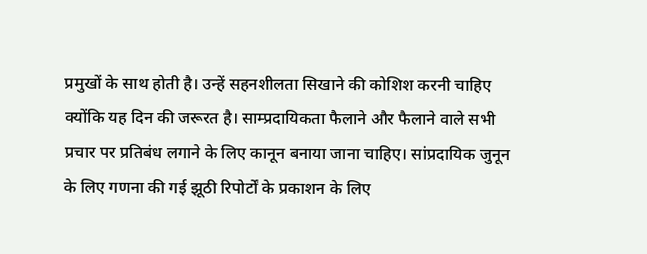प्रमुखों के साथ होती है। उन्हें सहनशीलता सिखाने की कोशिश करनी चाहिए क्योंकि यह दिन की जरूरत है। साम्प्रदायिकता फैलाने और फैलाने वाले सभी प्रचार पर प्रतिबंध लगाने के लिए कानून बनाया जाना चाहिए। सांप्रदायिक जुनून के लिए गणना की गई झूठी रिपोर्टों के प्रकाशन के लिए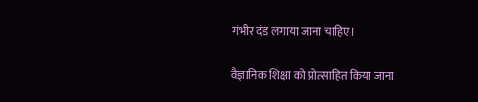गंभीर दंड लगाया जाना चाहिए।

वैज्ञानिक शिक्षा को प्रोत्साहित किया जाना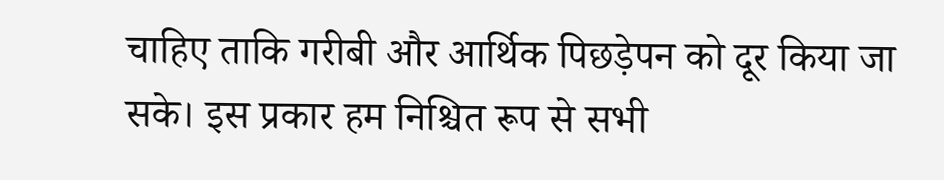चाहिए ताकि गरीबी और आर्थिक पिछड़ेपन को दूर किया जा सके। इस प्रकार हम निश्चित रूप से सभी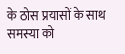के ठोस प्रयासों के साथ समस्या को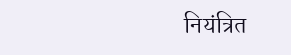नियंत्रित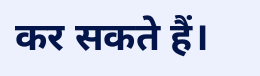कर सकते हैं।